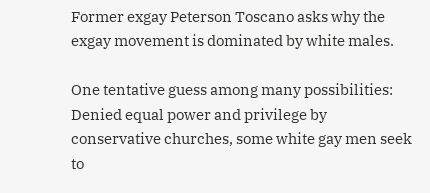Former exgay Peterson Toscano asks why the exgay movement is dominated by white males.

One tentative guess among many possibilities: Denied equal power and privilege by conservative churches, some white gay men seek to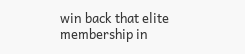win back that elite membership in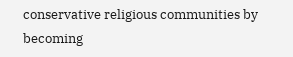conservative religious communities by becoming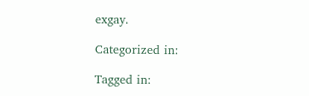exgay.

Categorized in:

Tagged in: